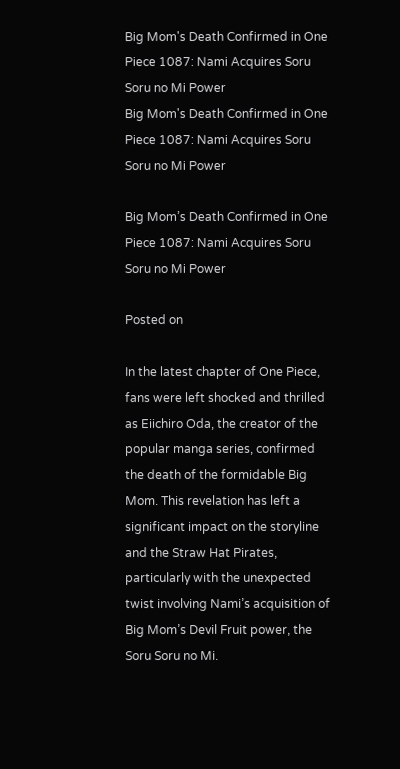Big Mom's Death Confirmed in One Piece 1087: Nami Acquires Soru Soru no Mi Power
Big Mom's Death Confirmed in One Piece 1087: Nami Acquires Soru Soru no Mi Power

Big Mom’s Death Confirmed in One Piece 1087: Nami Acquires Soru Soru no Mi Power

Posted on

In the latest chapter of One Piece, fans were left shocked and thrilled as Eiichiro Oda, the creator of the popular manga series, confirmed the death of the formidable Big Mom. This revelation has left a significant impact on the storyline and the Straw Hat Pirates, particularly with the unexpected twist involving Nami’s acquisition of Big Mom’s Devil Fruit power, the Soru Soru no Mi.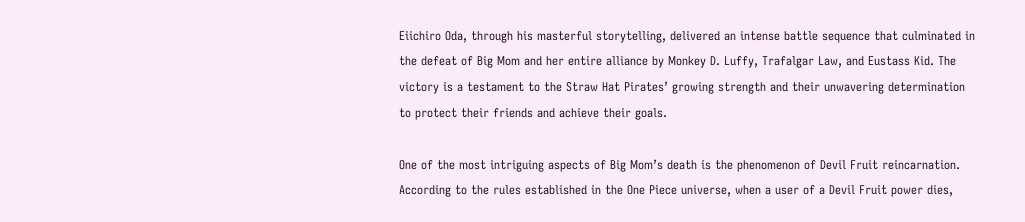Eiichiro Oda, through his masterful storytelling, delivered an intense battle sequence that culminated in the defeat of Big Mom and her entire alliance by Monkey D. Luffy, Trafalgar Law, and Eustass Kid. The victory is a testament to the Straw Hat Pirates’ growing strength and their unwavering determination to protect their friends and achieve their goals.

One of the most intriguing aspects of Big Mom’s death is the phenomenon of Devil Fruit reincarnation. According to the rules established in the One Piece universe, when a user of a Devil Fruit power dies,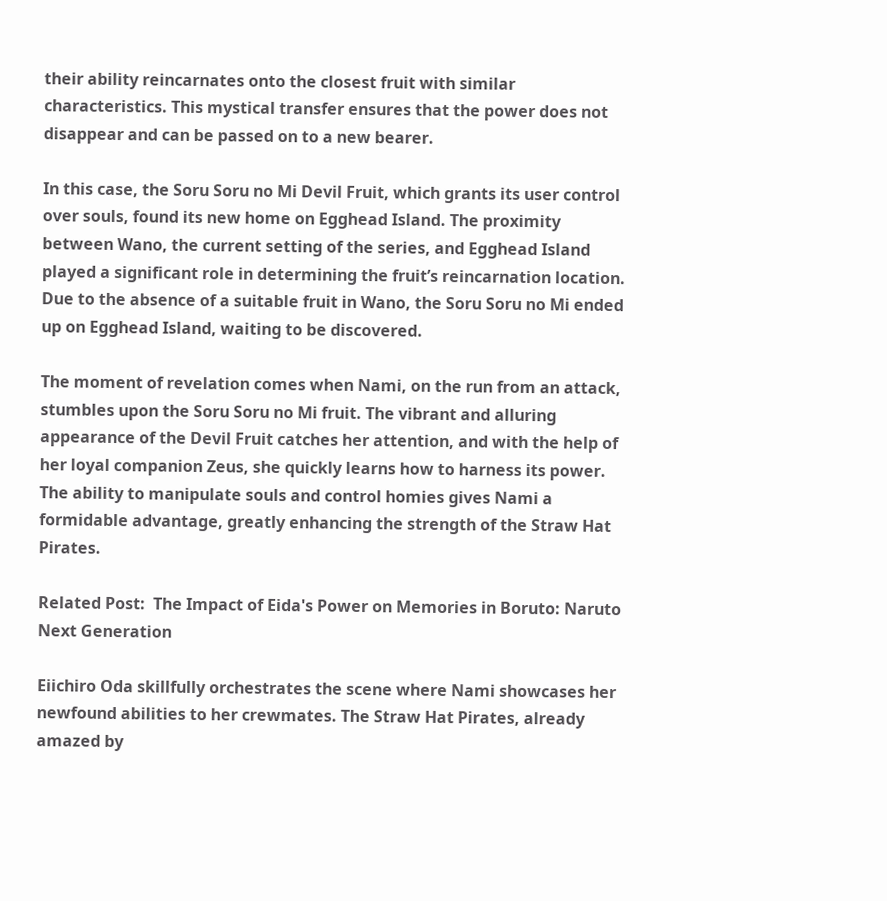their ability reincarnates onto the closest fruit with similar characteristics. This mystical transfer ensures that the power does not disappear and can be passed on to a new bearer.

In this case, the Soru Soru no Mi Devil Fruit, which grants its user control over souls, found its new home on Egghead Island. The proximity between Wano, the current setting of the series, and Egghead Island played a significant role in determining the fruit’s reincarnation location. Due to the absence of a suitable fruit in Wano, the Soru Soru no Mi ended up on Egghead Island, waiting to be discovered.

The moment of revelation comes when Nami, on the run from an attack, stumbles upon the Soru Soru no Mi fruit. The vibrant and alluring appearance of the Devil Fruit catches her attention, and with the help of her loyal companion Zeus, she quickly learns how to harness its power. The ability to manipulate souls and control homies gives Nami a formidable advantage, greatly enhancing the strength of the Straw Hat Pirates.

Related Post:  The Impact of Eida's Power on Memories in Boruto: Naruto Next Generation

Eiichiro Oda skillfully orchestrates the scene where Nami showcases her newfound abilities to her crewmates. The Straw Hat Pirates, already amazed by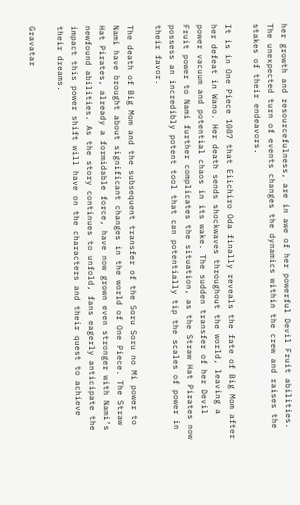her growth and resourcefulness, are in awe of her powerful Devil Fruit abilities. The unexpected turn of events changes the dynamics within the crew and raises the stakes of their endeavors.

It is in One Piece 1087 that Eiichiro Oda finally reveals the fate of Big Mom after her defeat in Wano. Her death sends shockwaves throughout the world, leaving a power vacuum and potential chaos in its wake. The sudden transfer of her Devil Fruit power to Nami further complicates the situation, as the Straw Hat Pirates now possess an incredibly potent tool that can potentially tip the scales of power in their favor.

The death of Big Mom and the subsequent transfer of the Soru Soru no Mi power to Nami have brought about significant changes in the world of One Piece. The Straw Hat Pirates, already a formidable force, have now grown even stronger with Nami’s newfound abilities. As the story continues to unfold, fans eagerly anticipate the impact this power shift will have on the characters and their quest to achieve their dreams.

Gravatar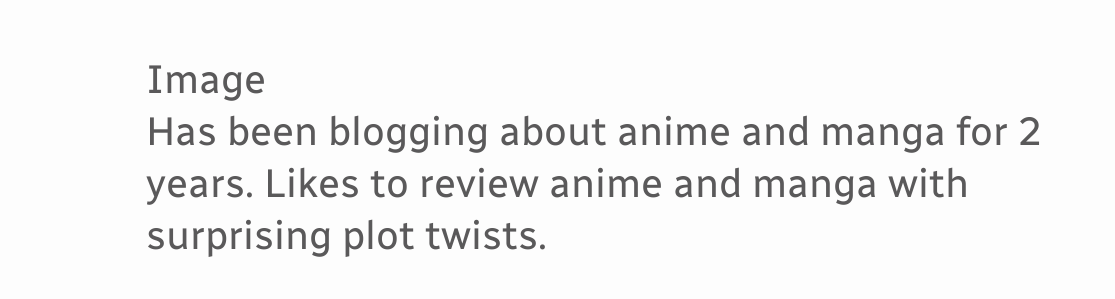Image
Has been blogging about anime and manga for 2 years. Likes to review anime and manga with surprising plot twists.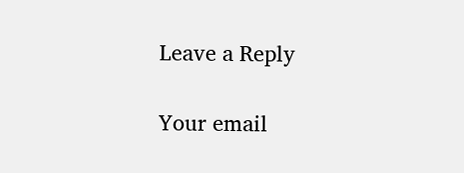Leave a Reply

Your email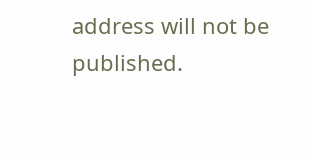address will not be published.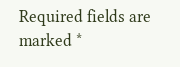Required fields are marked *